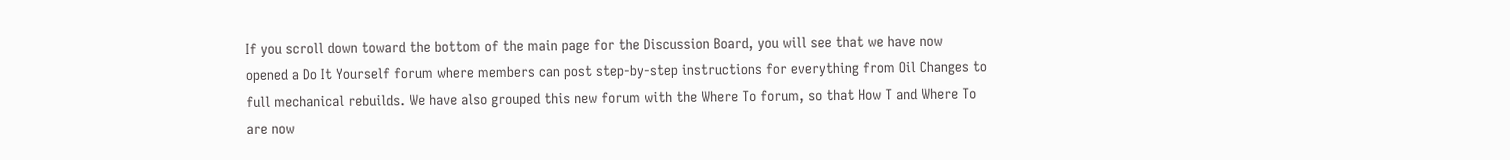If you scroll down toward the bottom of the main page for the Discussion Board, you will see that we have now opened a Do It Yourself forum where members can post step-by-step instructions for everything from Oil Changes to full mechanical rebuilds. We have also grouped this new forum with the Where To forum, so that How T and Where To are now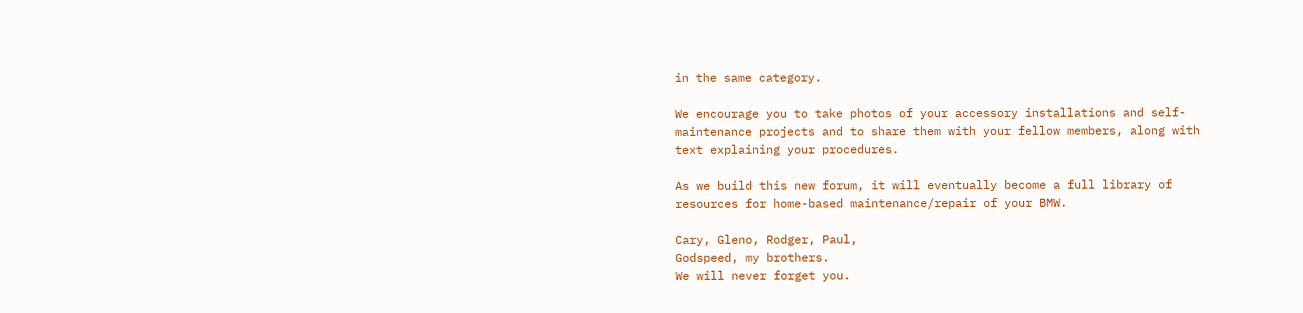in the same category.

We encourage you to take photos of your accessory installations and self-maintenance projects and to share them with your fellow members, along with text explaining your procedures.

As we build this new forum, it will eventually become a full library of resources for home-based maintenance/repair of your BMW.

Cary, Gleno, Rodger, Paul,
Godspeed, my brothers.
We will never forget you.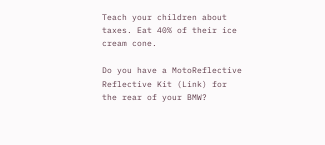Teach your children about taxes. Eat 40% of their ice cream cone.

Do you have a MotoReflective Reflective Kit (Link) for the rear of your BMW?